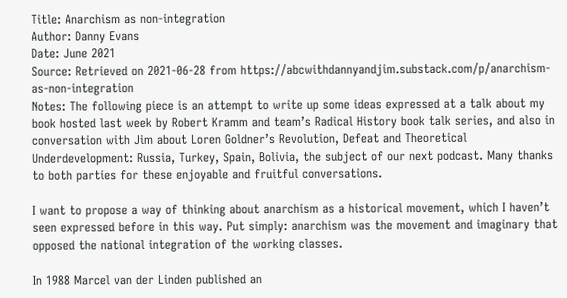Title: Anarchism as non-integration
Author: Danny Evans
Date: June 2021
Source: Retrieved on 2021-06-28 from https://abcwithdannyandjim.substack.com/p/anarchism-as-non-integration
Notes: The following piece is an attempt to write up some ideas expressed at a talk about my book hosted last week by Robert Kramm and team’s Radical History book talk series, and also in conversation with Jim about Loren Goldner’s Revolution, Defeat and Theoretical Underdevelopment: Russia, Turkey, Spain, Bolivia, the subject of our next podcast. Many thanks to both parties for these enjoyable and fruitful conversations.

I want to propose a way of thinking about anarchism as a historical movement, which I haven’t seen expressed before in this way. Put simply: anarchism was the movement and imaginary that opposed the national integration of the working classes.

In 1988 Marcel van der Linden published an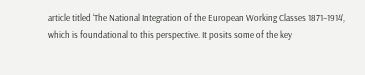article titled ‘The National Integration of the European Working Classes 1871–1914’, which is foundational to this perspective. It posits some of the key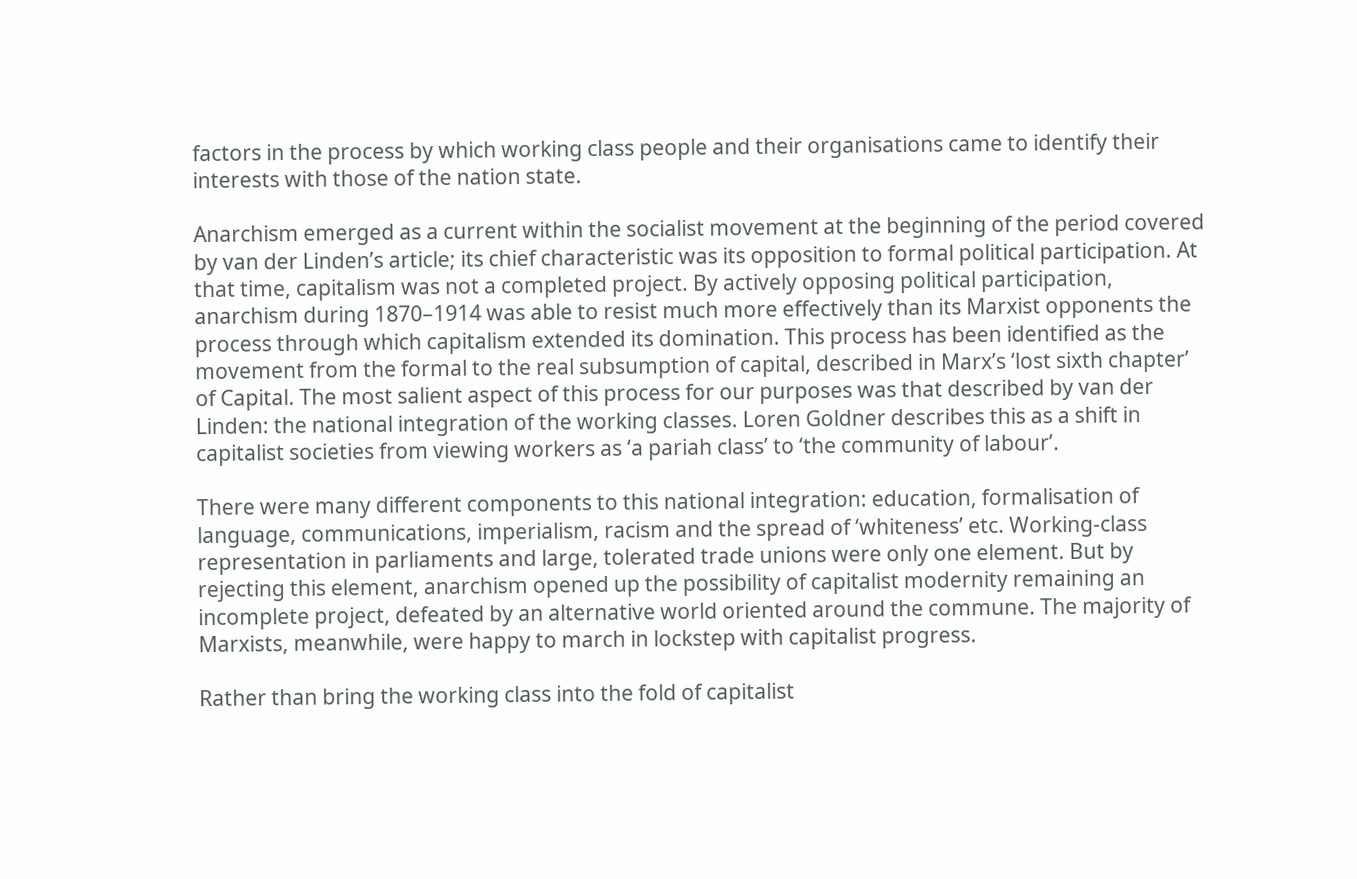factors in the process by which working class people and their organisations came to identify their interests with those of the nation state.

Anarchism emerged as a current within the socialist movement at the beginning of the period covered by van der Linden’s article; its chief characteristic was its opposition to formal political participation. At that time, capitalism was not a completed project. By actively opposing political participation, anarchism during 1870–1914 was able to resist much more effectively than its Marxist opponents the process through which capitalism extended its domination. This process has been identified as the movement from the formal to the real subsumption of capital, described in Marx’s ‘lost sixth chapter’ of Capital. The most salient aspect of this process for our purposes was that described by van der Linden: the national integration of the working classes. Loren Goldner describes this as a shift in capitalist societies from viewing workers as ‘a pariah class’ to ‘the community of labour’.

There were many different components to this national integration: education, formalisation of language, communications, imperialism, racism and the spread of ‘whiteness’ etc. Working-class representation in parliaments and large, tolerated trade unions were only one element. But by rejecting this element, anarchism opened up the possibility of capitalist modernity remaining an incomplete project, defeated by an alternative world oriented around the commune. The majority of Marxists, meanwhile, were happy to march in lockstep with capitalist progress.

Rather than bring the working class into the fold of capitalist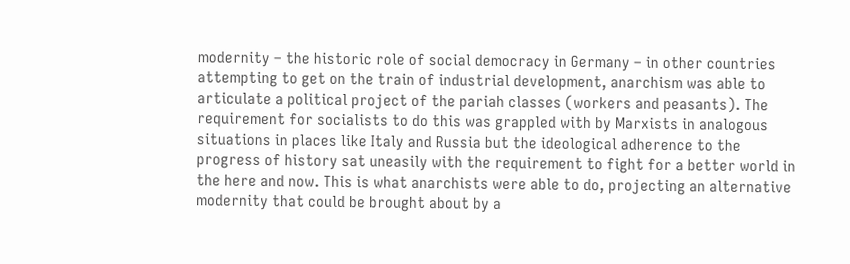modernity – the historic role of social democracy in Germany – in other countries attempting to get on the train of industrial development, anarchism was able to articulate a political project of the pariah classes (workers and peasants). The requirement for socialists to do this was grappled with by Marxists in analogous situations in places like Italy and Russia but the ideological adherence to the progress of history sat uneasily with the requirement to fight for a better world in the here and now. This is what anarchists were able to do, projecting an alternative modernity that could be brought about by a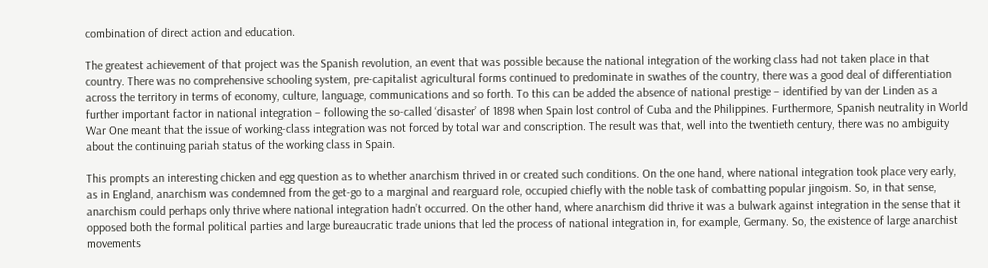combination of direct action and education.

The greatest achievement of that project was the Spanish revolution, an event that was possible because the national integration of the working class had not taken place in that country. There was no comprehensive schooling system, pre-capitalist agricultural forms continued to predominate in swathes of the country, there was a good deal of differentiation across the territory in terms of economy, culture, language, communications and so forth. To this can be added the absence of national prestige – identified by van der Linden as a further important factor in national integration – following the so-called ‘disaster’ of 1898 when Spain lost control of Cuba and the Philippines. Furthermore, Spanish neutrality in World War One meant that the issue of working-class integration was not forced by total war and conscription. The result was that, well into the twentieth century, there was no ambiguity about the continuing pariah status of the working class in Spain.

This prompts an interesting chicken and egg question as to whether anarchism thrived in or created such conditions. On the one hand, where national integration took place very early, as in England, anarchism was condemned from the get-go to a marginal and rearguard role, occupied chiefly with the noble task of combatting popular jingoism. So, in that sense, anarchism could perhaps only thrive where national integration hadn’t occurred. On the other hand, where anarchism did thrive it was a bulwark against integration in the sense that it opposed both the formal political parties and large bureaucratic trade unions that led the process of national integration in, for example, Germany. So, the existence of large anarchist movements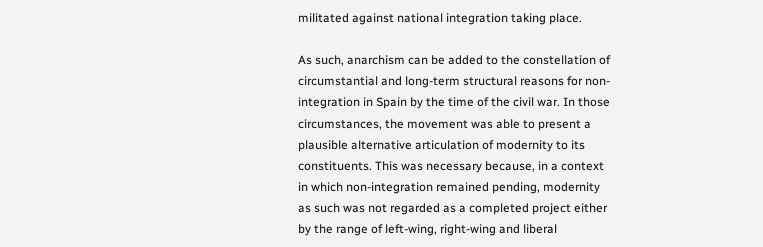militated against national integration taking place.

As such, anarchism can be added to the constellation of circumstantial and long-term structural reasons for non-integration in Spain by the time of the civil war. In those circumstances, the movement was able to present a plausible alternative articulation of modernity to its constituents. This was necessary because, in a context in which non-integration remained pending, modernity as such was not regarded as a completed project either by the range of left-wing, right-wing and liberal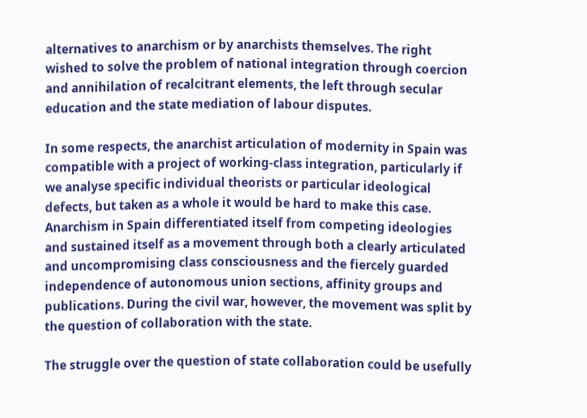alternatives to anarchism or by anarchists themselves. The right wished to solve the problem of national integration through coercion and annihilation of recalcitrant elements, the left through secular education and the state mediation of labour disputes.

In some respects, the anarchist articulation of modernity in Spain was compatible with a project of working-class integration, particularly if we analyse specific individual theorists or particular ideological defects, but taken as a whole it would be hard to make this case. Anarchism in Spain differentiated itself from competing ideologies and sustained itself as a movement through both a clearly articulated and uncompromising class consciousness and the fiercely guarded independence of autonomous union sections, affinity groups and publications. During the civil war, however, the movement was split by the question of collaboration with the state.

The struggle over the question of state collaboration could be usefully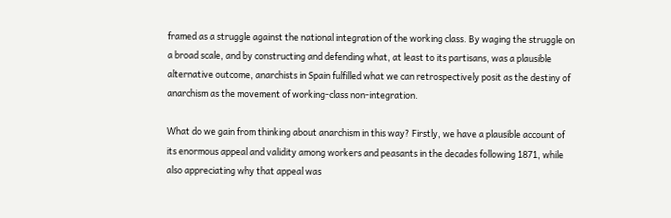framed as a struggle against the national integration of the working class. By waging the struggle on a broad scale, and by constructing and defending what, at least to its partisans, was a plausible alternative outcome, anarchists in Spain fulfilled what we can retrospectively posit as the destiny of anarchism as the movement of working-class non-integration.

What do we gain from thinking about anarchism in this way? Firstly, we have a plausible account of its enormous appeal and validity among workers and peasants in the decades following 1871, while also appreciating why that appeal was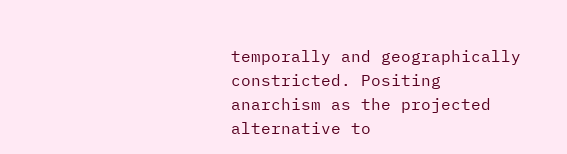temporally and geographically constricted. Positing anarchism as the projected alternative to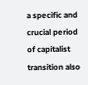a specific and crucial period of capitalist transition also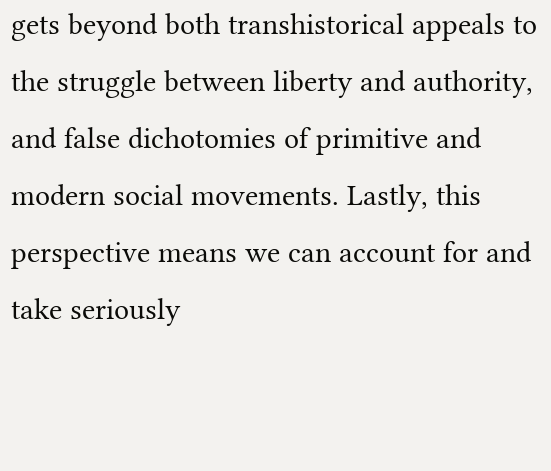gets beyond both transhistorical appeals to the struggle between liberty and authority, and false dichotomies of primitive and modern social movements. Lastly, this perspective means we can account for and take seriously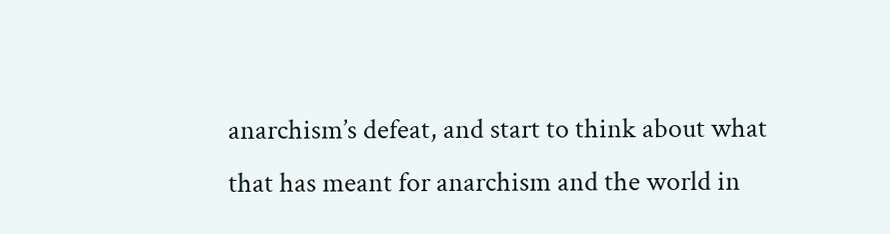anarchism’s defeat, and start to think about what that has meant for anarchism and the world in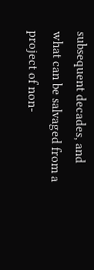subsequent decades, and what can be salvaged from a project of non-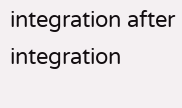integration after integration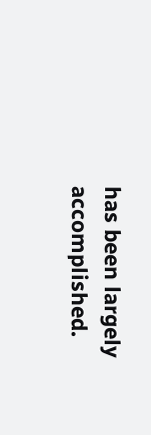has been largely accomplished.